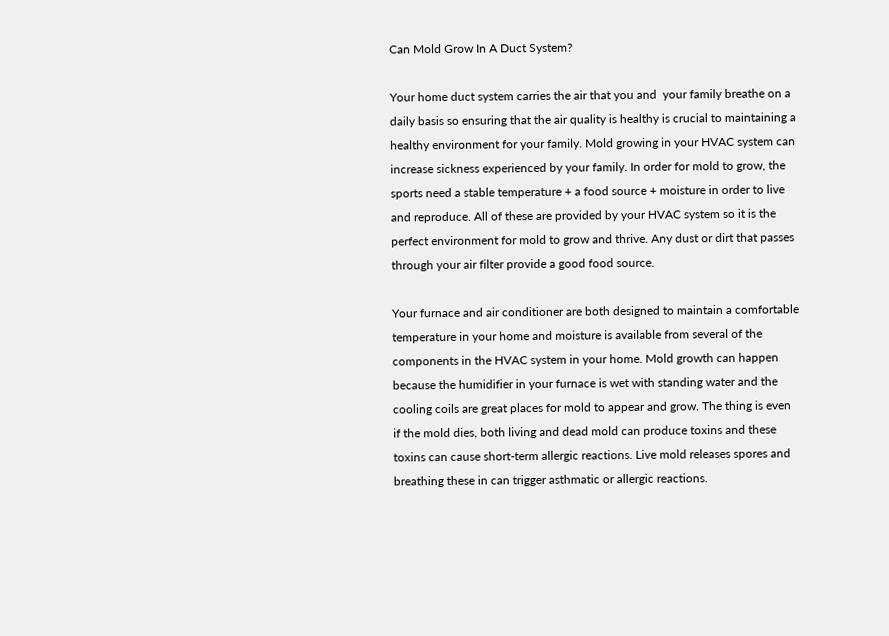Can Mold Grow In A Duct System?

Your home duct system carries the air that you and  your family breathe on a daily basis so ensuring that the air quality is healthy is crucial to maintaining a healthy environment for your family. Mold growing in your HVAC system can increase sickness experienced by your family. In order for mold to grow, the sports need a stable temperature + a food source + moisture in order to live and reproduce. All of these are provided by your HVAC system so it is the perfect environment for mold to grow and thrive. Any dust or dirt that passes through your air filter provide a good food source.

Your furnace and air conditioner are both designed to maintain a comfortable temperature in your home and moisture is available from several of the components in the HVAC system in your home. Mold growth can happen because the humidifier in your furnace is wet with standing water and the cooling coils are great places for mold to appear and grow. The thing is even if the mold dies, both living and dead mold can produce toxins and these toxins can cause short-term allergic reactions. Live mold releases spores and breathing these in can trigger asthmatic or allergic reactions.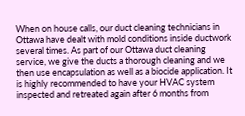When on house calls, our duct cleaning technicians in Ottawa have dealt with mold conditions inside ductwork several times. As part of our Ottawa duct cleaning service, we give the ducts a thorough cleaning and we then use encapsulation as well as a biocide application. It is highly recommended to have your HVAC system inspected and retreated again after 6 months from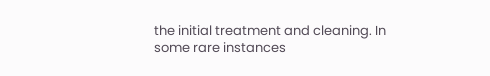the initial treatment and cleaning. In some rare instances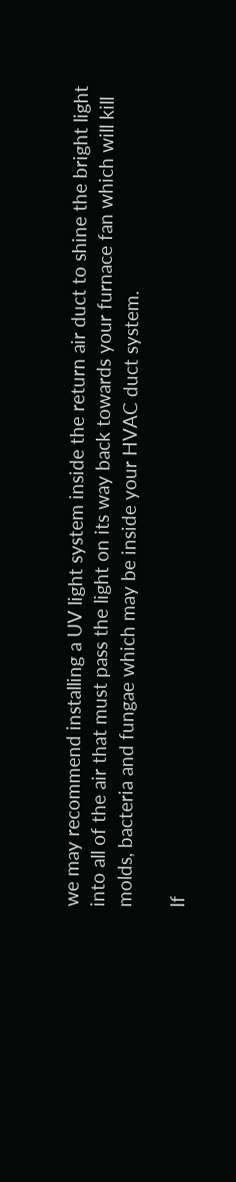we may recommend installing a UV light system inside the return air duct to shine the bright light into all of the air that must pass the light on its way back towards your furnace fan which will kill molds, bacteria and fungae which may be inside your HVAC duct system.

If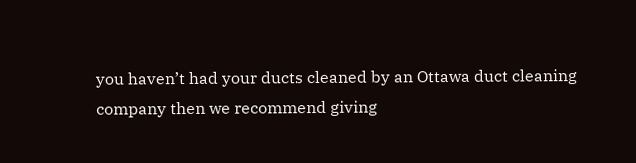you haven’t had your ducts cleaned by an Ottawa duct cleaning company then we recommend giving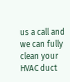us a call and we can fully clean your HVAC duct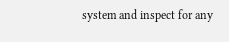system and inspect for any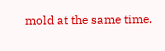mold at the same time.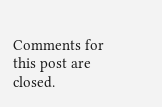Comments for this post are closed.